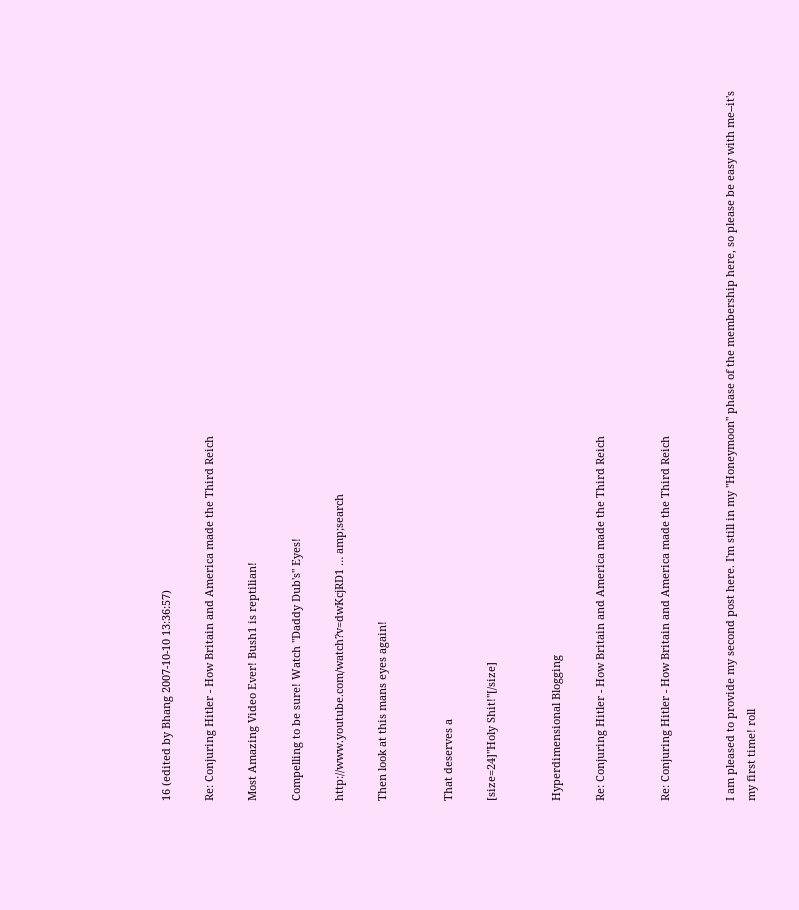16 (edited by Bhang 2007-10-10 13:36:57)

Re: Conjuring Hitler - How Britain and America made the Third Reich

Most Amazing Video Ever! Bush1 is reptilian!

Compelling to be sure! Watch "Daddy Dub's" Eyes!

http://www.youtube.com/watch?v=dwKcjRD1 … amp;search

Then look at this mans eyes again!


That deserves a

[size=24]"Holy Shit!"[/size]


Hyperdimensional Blogging

Re: Conjuring Hitler - How Britain and America made the Third Reich


Re: Conjuring Hitler - How Britain and America made the Third Reich


I am pleased to provide my second post here. I'm still in my "Honeymoon" phase of the membership here, so please be easy with me--it's my first time! roll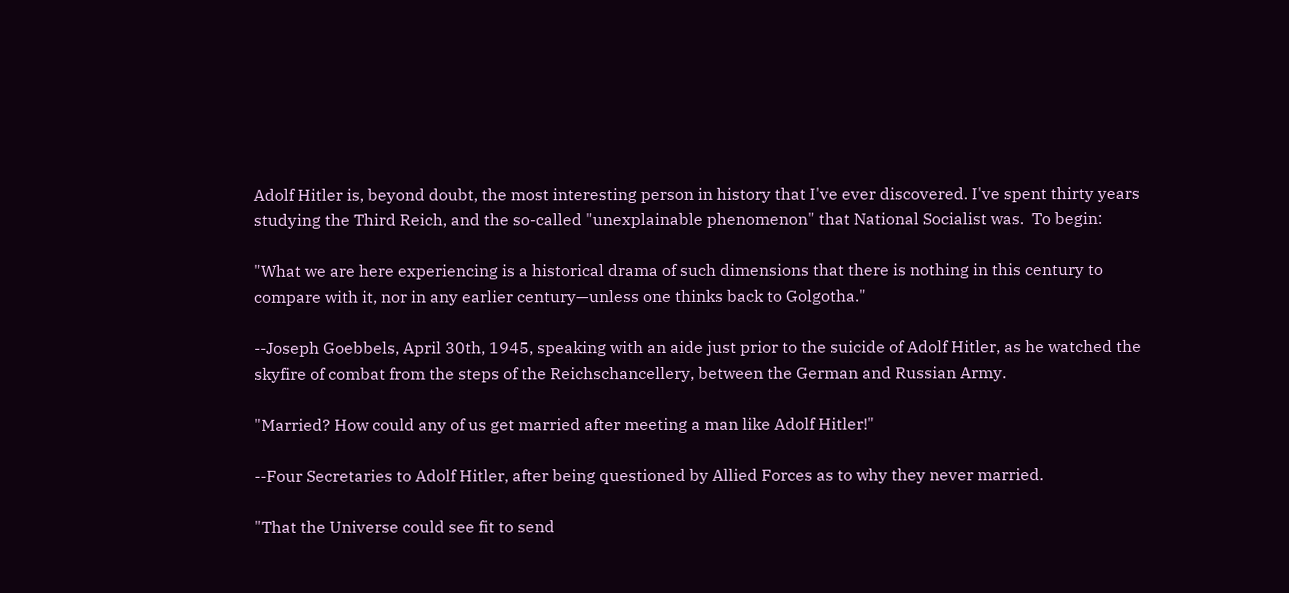Adolf Hitler is, beyond doubt, the most interesting person in history that I've ever discovered. I've spent thirty years studying the Third Reich, and the so-called "unexplainable phenomenon" that National Socialist was.  To begin:

"What we are here experiencing is a historical drama of such dimensions that there is nothing in this century to compare with it, nor in any earlier century—unless one thinks back to Golgotha."

--Joseph Goebbels, April 30th, 1945, speaking with an aide just prior to the suicide of Adolf Hitler, as he watched the skyfire of combat from the steps of the Reichschancellery, between the German and Russian Army.

"Married? How could any of us get married after meeting a man like Adolf Hitler!"

--Four Secretaries to Adolf Hitler, after being questioned by Allied Forces as to why they never married.

"That the Universe could see fit to send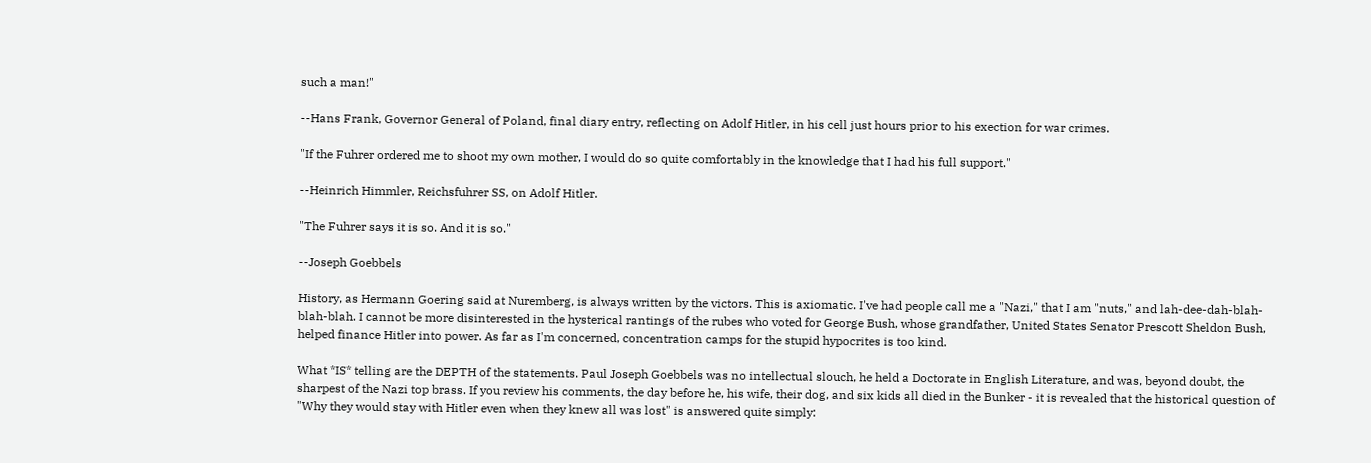such a man!"

--Hans Frank, Governor General of Poland, final diary entry, reflecting on Adolf Hitler, in his cell just hours prior to his exection for war crimes.

"If the Fuhrer ordered me to shoot my own mother, I would do so quite comfortably in the knowledge that I had his full support."

--Heinrich Himmler, Reichsfuhrer SS, on Adolf Hitler.

"The Fuhrer says it is so. And it is so."

--Joseph Goebbels

History, as Hermann Goering said at Nuremberg, is always written by the victors. This is axiomatic. I've had people call me a "Nazi," that I am "nuts," and lah-dee-dah-blah-blah-blah. I cannot be more disinterested in the hysterical rantings of the rubes who voted for George Bush, whose grandfather, United States Senator Prescott Sheldon Bush, helped finance Hitler into power. As far as I'm concerned, concentration camps for the stupid hypocrites is too kind.

What *IS* telling are the DEPTH of the statements. Paul Joseph Goebbels was no intellectual slouch, he held a Doctorate in English Literature, and was, beyond doubt, the sharpest of the Nazi top brass. If you review his comments, the day before he, his wife, their dog, and six kids all died in the Bunker - it is revealed that the historical question of "Why they would stay with Hitler even when they knew all was lost" is answered quite simply: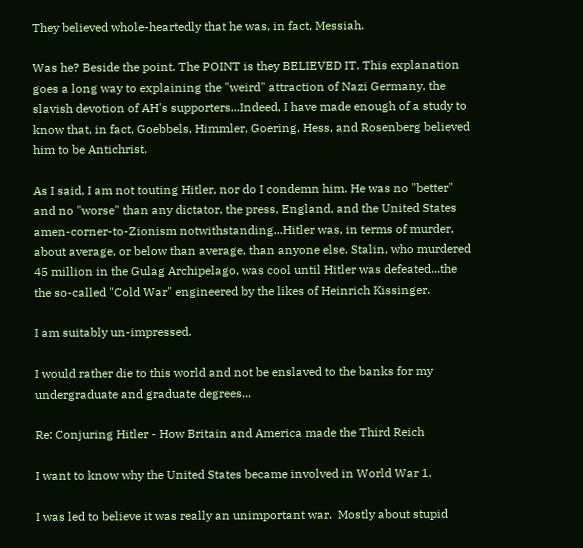They believed whole-heartedly that he was, in fact, Messiah.

Was he? Beside the point. The POINT is they BELIEVED IT. This explanation goes a long way to explaining the "weird" attraction of Nazi Germany, the slavish devotion of AH's supporters...Indeed, I have made enough of a study to know that, in fact, Goebbels, Himmler, Goering, Hess, and Rosenberg believed him to be Antichrist.

As I said, I am not touting Hitler, nor do I condemn him. He was no "better" and no "worse" than any dictator, the press, England, and the United States amen-corner-to-Zionism notwithstanding...Hitler was, in terms of murder, about average, or below than average, than anyone else. Stalin, who murdered 45 million in the Gulag Archipelago, was cool until Hitler was defeated...the the so-called "Cold War" engineered by the likes of Heinrich Kissinger.

I am suitably un-impressed.

I would rather die to this world and not be enslaved to the banks for my undergraduate and graduate degrees...

Re: Conjuring Hitler - How Britain and America made the Third Reich

I want to know why the United States became involved in World War 1.

I was led to believe it was really an unimportant war.  Mostly about stupid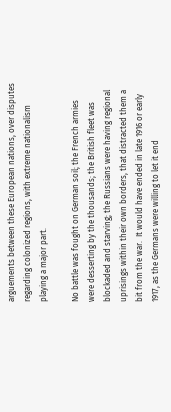arguements between these European nations, over disputes regarding colonized regions, with extreme nationalism playing a major part.

No battle was fought on German soil; the French armies were desserting by the thousands; the British fleet was blockaded and starving; the Russians were having regional uprisings within their own borders, that distracted them a bit from the war.  It would have ended in late 1916 or early 1917, as the Germans were willing to let it end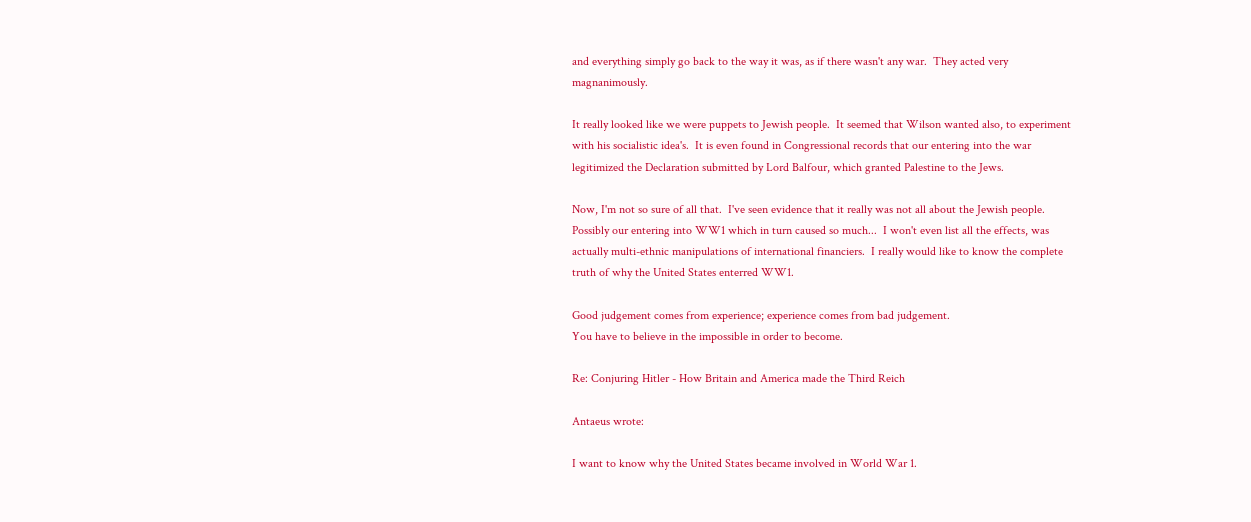and everything simply go back to the way it was, as if there wasn't any war.  They acted very magnanimously.

It really looked like we were puppets to Jewish people.  It seemed that Wilson wanted also, to experiment with his socialistic idea's.  It is even found in Congressional records that our entering into the war legitimized the Declaration submitted by Lord Balfour, which granted Palestine to the Jews.

Now, I'm not so sure of all that.  I've seen evidence that it really was not all about the Jewish people.  Possibly our entering into WW1 which in turn caused so much...  I won't even list all the effects, was actually multi-ethnic manipulations of international financiers.  I really would like to know the complete truth of why the United States enterred WW1.

Good judgement comes from experience; experience comes from bad judgement.
You have to believe in the impossible in order to become.

Re: Conjuring Hitler - How Britain and America made the Third Reich

Antaeus wrote:

I want to know why the United States became involved in World War 1.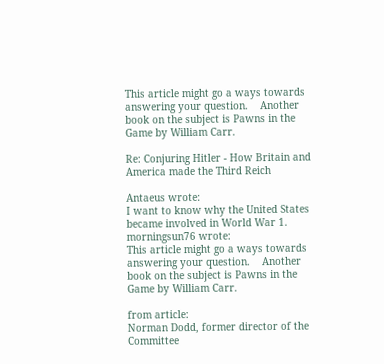This article might go a ways towards answering your question.    Another book on the subject is Pawns in the Game by William Carr.

Re: Conjuring Hitler - How Britain and America made the Third Reich

Antaeus wrote:
I want to know why the United States became involved in World War 1.
morningsun76 wrote:
This article might go a ways towards answering your question.    Another book on the subject is Pawns in the Game by William Carr.

from article:
Norman Dodd, former director of the Committee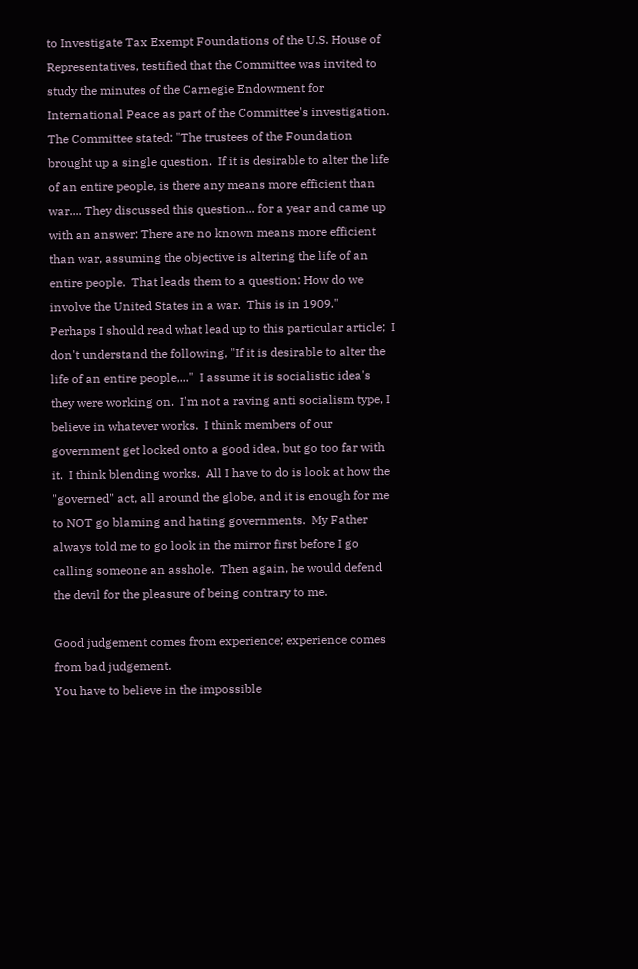to Investigate Tax Exempt Foundations of the U.S. House of Representatives, testified that the Committee was invited to study the minutes of the Carnegie Endowment for International Peace as part of the Committee's investigation. The Committee stated: "The trustees of the Foundation brought up a single question.  If it is desirable to alter the life of an entire people, is there any means more efficient than war.... They discussed this question... for a year and came up with an answer: There are no known means more efficient than war, assuming the objective is altering the life of an entire people.  That leads them to a question: How do we involve the United States in a war.  This is in 1909."
Perhaps I should read what lead up to this particular article;  I don't understand the following, "If it is desirable to alter the life of an entire people,..."  I assume it is socialistic idea's they were working on.  I'm not a raving anti socialism type, I believe in whatever works.  I think members of our government get locked onto a good idea, but go too far with it.  I think blending works.  All I have to do is look at how the "governed" act, all around the globe, and it is enough for me to NOT go blaming and hating governments.  My Father always told me to go look in the mirror first before I go calling someone an asshole.  Then again, he would defend the devil for the pleasure of being contrary to me.

Good judgement comes from experience; experience comes from bad judgement.
You have to believe in the impossible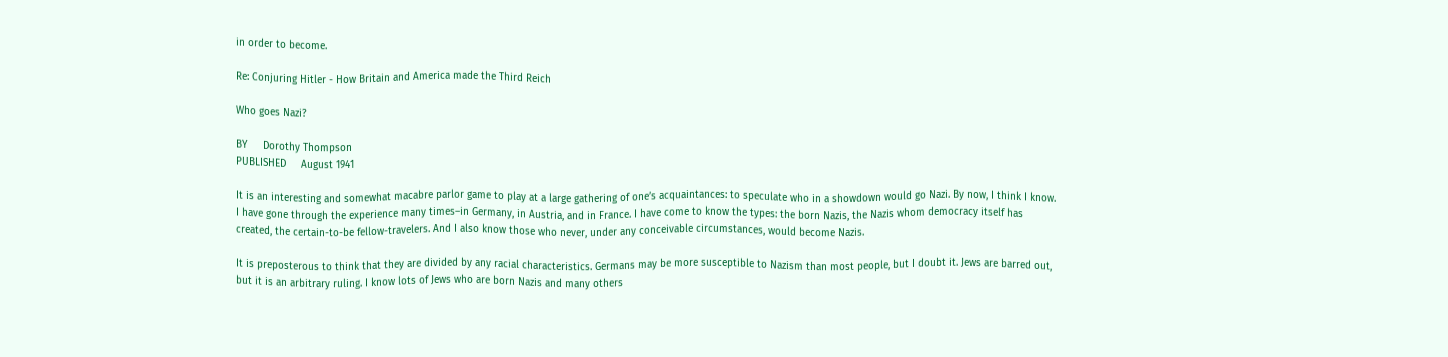in order to become.

Re: Conjuring Hitler - How Britain and America made the Third Reich

Who goes Nazi?

BY     Dorothy Thompson
PUBLISHED     August 1941

It is an interesting and somewhat macabre parlor game to play at a large gathering of one’s acquaintances: to speculate who in a showdown would go Nazi. By now, I think I know. I have gone through the experience many times–in Germany, in Austria, and in France. I have come to know the types: the born Nazis, the Nazis whom democracy itself has created, the certain-to-be fellow-travelers. And I also know those who never, under any conceivable circumstances, would become Nazis.

It is preposterous to think that they are divided by any racial characteristics. Germans may be more susceptible to Nazism than most people, but I doubt it. Jews are barred out, but it is an arbitrary ruling. I know lots of Jews who are born Nazis and many others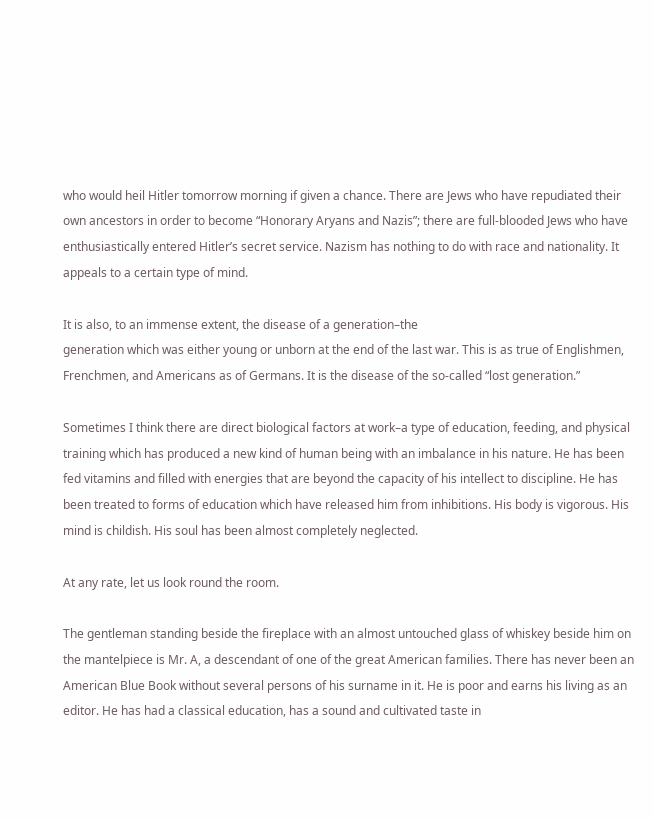who would heil Hitler tomorrow morning if given a chance. There are Jews who have repudiated their own ancestors in order to become “Honorary Aryans and Nazis”; there are full-blooded Jews who have enthusiastically entered Hitler’s secret service. Nazism has nothing to do with race and nationality. It appeals to a certain type of mind.

It is also, to an immense extent, the disease of a generation–the
generation which was either young or unborn at the end of the last war. This is as true of Englishmen, Frenchmen, and Americans as of Germans. It is the disease of the so-called “lost generation.”

Sometimes I think there are direct biological factors at work–a type of education, feeding, and physical training which has produced a new kind of human being with an imbalance in his nature. He has been fed vitamins and filled with energies that are beyond the capacity of his intellect to discipline. He has been treated to forms of education which have released him from inhibitions. His body is vigorous. His mind is childish. His soul has been almost completely neglected.

At any rate, let us look round the room.

The gentleman standing beside the fireplace with an almost untouched glass of whiskey beside him on the mantelpiece is Mr. A, a descendant of one of the great American families. There has never been an American Blue Book without several persons of his surname in it. He is poor and earns his living as an editor. He has had a classical education, has a sound and cultivated taste in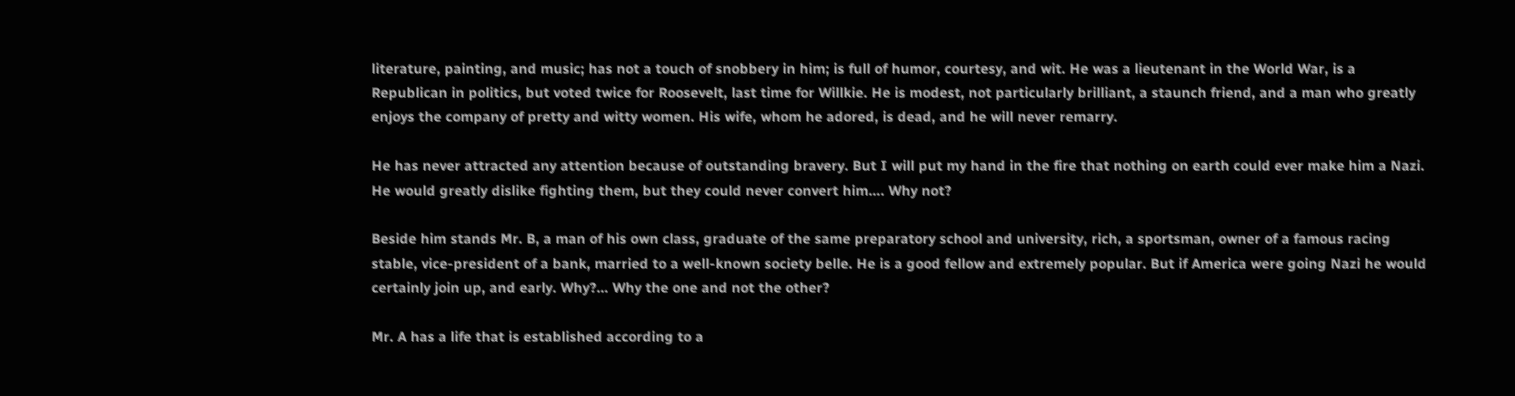literature, painting, and music; has not a touch of snobbery in him; is full of humor, courtesy, and wit. He was a lieutenant in the World War, is a Republican in politics, but voted twice for Roosevelt, last time for Willkie. He is modest, not particularly brilliant, a staunch friend, and a man who greatly enjoys the company of pretty and witty women. His wife, whom he adored, is dead, and he will never remarry.

He has never attracted any attention because of outstanding bravery. But I will put my hand in the fire that nothing on earth could ever make him a Nazi. He would greatly dislike fighting them, but they could never convert him…. Why not?

Beside him stands Mr. B, a man of his own class, graduate of the same preparatory school and university, rich, a sportsman, owner of a famous racing stable, vice-president of a bank, married to a well-known society belle. He is a good fellow and extremely popular. But if America were going Nazi he would certainly join up, and early. Why?… Why the one and not the other?

Mr. A has a life that is established according to a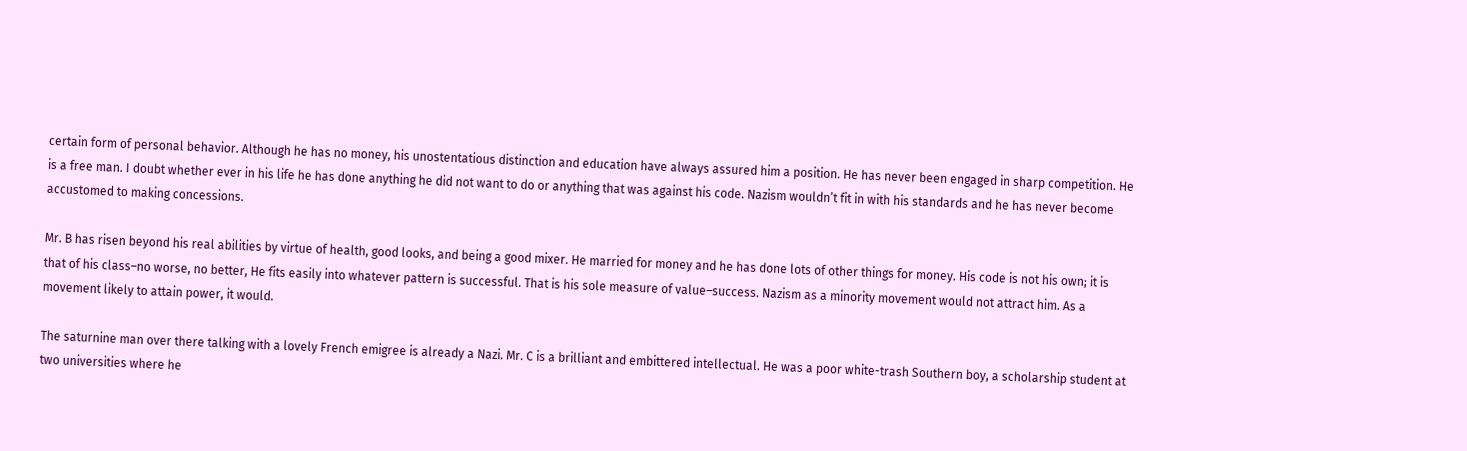certain form of personal behavior. Although he has no money, his unostentatious distinction and education have always assured him a position. He has never been engaged in sharp competition. He is a free man. I doubt whether ever in his life he has done anything he did not want to do or anything that was against his code. Nazism wouldn’t fit in with his standards and he has never become accustomed to making concessions.

Mr. B has risen beyond his real abilities by virtue of health, good looks, and being a good mixer. He married for money and he has done lots of other things for money. His code is not his own; it is that of his class–no worse, no better, He fits easily into whatever pattern is successful. That is his sole measure of value–success. Nazism as a minority movement would not attract him. As a movement likely to attain power, it would.

The saturnine man over there talking with a lovely French emigree is already a Nazi. Mr. C is a brilliant and embittered intellectual. He was a poor white-trash Southern boy, a scholarship student at two universities where he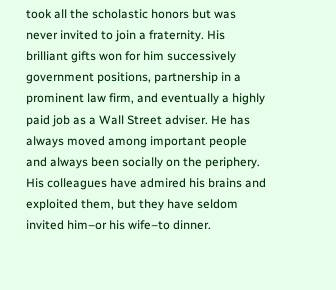took all the scholastic honors but was never invited to join a fraternity. His brilliant gifts won for him successively government positions, partnership in a prominent law firm, and eventually a highly paid job as a Wall Street adviser. He has always moved among important people and always been socially on the periphery. His colleagues have admired his brains and exploited them, but they have seldom invited him–or his wife–to dinner.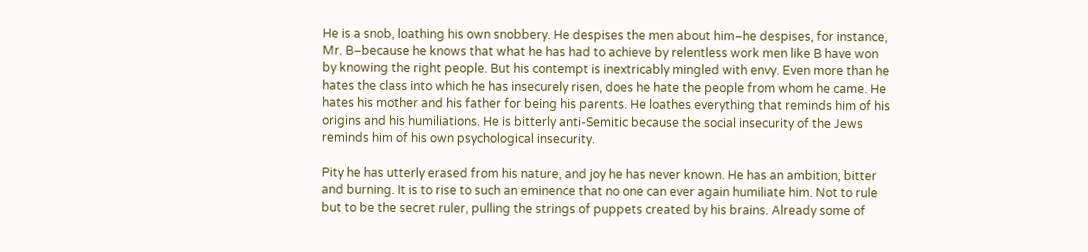He is a snob, loathing his own snobbery. He despises the men about him–he despises, for instance, Mr. B–because he knows that what he has had to achieve by relentless work men like B have won by knowing the right people. But his contempt is inextricably mingled with envy. Even more than he hates the class into which he has insecurely risen, does he hate the people from whom he came. He hates his mother and his father for being his parents. He loathes everything that reminds him of his origins and his humiliations. He is bitterly anti-Semitic because the social insecurity of the Jews reminds him of his own psychological insecurity.

Pity he has utterly erased from his nature, and joy he has never known. He has an ambition, bitter and burning. It is to rise to such an eminence that no one can ever again humiliate him. Not to rule but to be the secret ruler, pulling the strings of puppets created by his brains. Already some of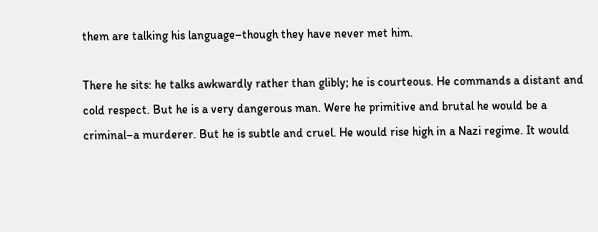them are talking his language–though they have never met him.

There he sits: he talks awkwardly rather than glibly; he is courteous. He commands a distant and cold respect. But he is a very dangerous man. Were he primitive and brutal he would be a criminal–a murderer. But he is subtle and cruel. He would rise high in a Nazi regime. It would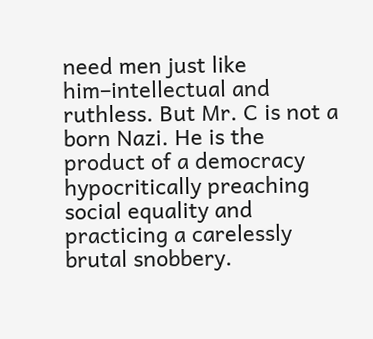need men just like him–intellectual and ruthless. But Mr. C is not a born Nazi. He is the product of a democracy hypocritically preaching social equality and practicing a carelessly brutal snobbery.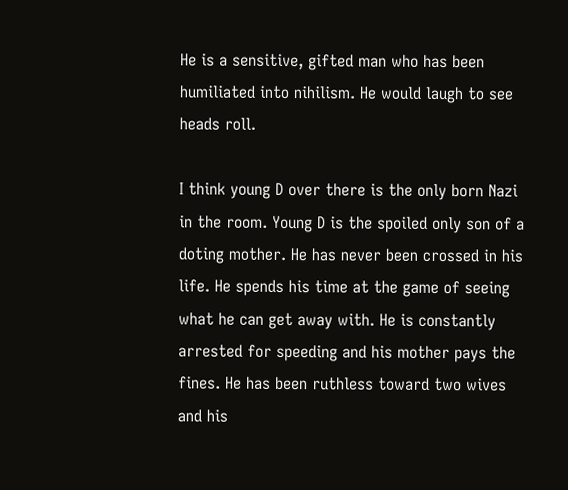He is a sensitive, gifted man who has been humiliated into nihilism. He would laugh to see heads roll.

I think young D over there is the only born Nazi in the room. Young D is the spoiled only son of a doting mother. He has never been crossed in his life. He spends his time at the game of seeing what he can get away with. He is constantly arrested for speeding and his mother pays the fines. He has been ruthless toward two wives and his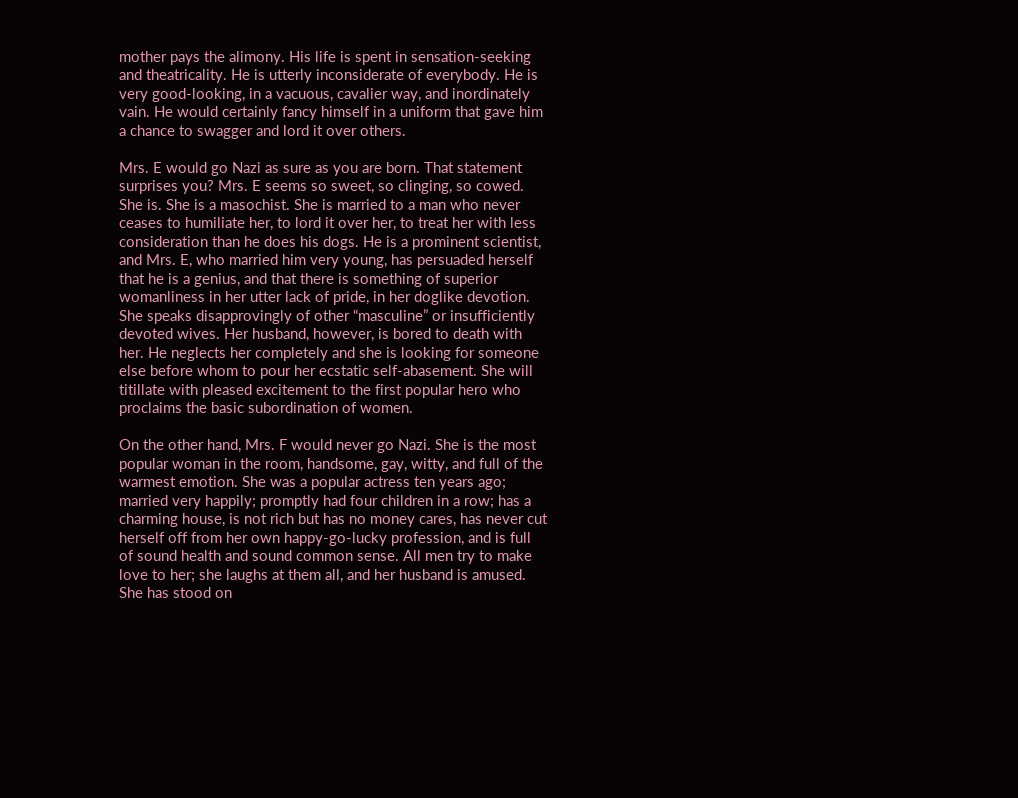mother pays the alimony. His life is spent in sensation-seeking and theatricality. He is utterly inconsiderate of everybody. He is very good-looking, in a vacuous, cavalier way, and inordinately vain. He would certainly fancy himself in a uniform that gave him a chance to swagger and lord it over others.

Mrs. E would go Nazi as sure as you are born. That statement surprises you? Mrs. E seems so sweet, so clinging, so cowed. She is. She is a masochist. She is married to a man who never ceases to humiliate her, to lord it over her, to treat her with less consideration than he does his dogs. He is a prominent scientist, and Mrs. E, who married him very young, has persuaded herself that he is a genius, and that there is something of superior womanliness in her utter lack of pride, in her doglike devotion. She speaks disapprovingly of other “masculine” or insufficiently devoted wives. Her husband, however, is bored to death with her. He neglects her completely and she is looking for someone else before whom to pour her ecstatic self-abasement. She will titillate with pleased excitement to the first popular hero who proclaims the basic subordination of women.

On the other hand, Mrs. F would never go Nazi. She is the most popular woman in the room, handsome, gay, witty, and full of the warmest emotion. She was a popular actress ten years ago; married very happily; promptly had four children in a row; has a charming house, is not rich but has no money cares, has never cut herself off from her own happy-go-lucky profession, and is full of sound health and sound common sense. All men try to make love to her; she laughs at them all, and her husband is amused. She has stood on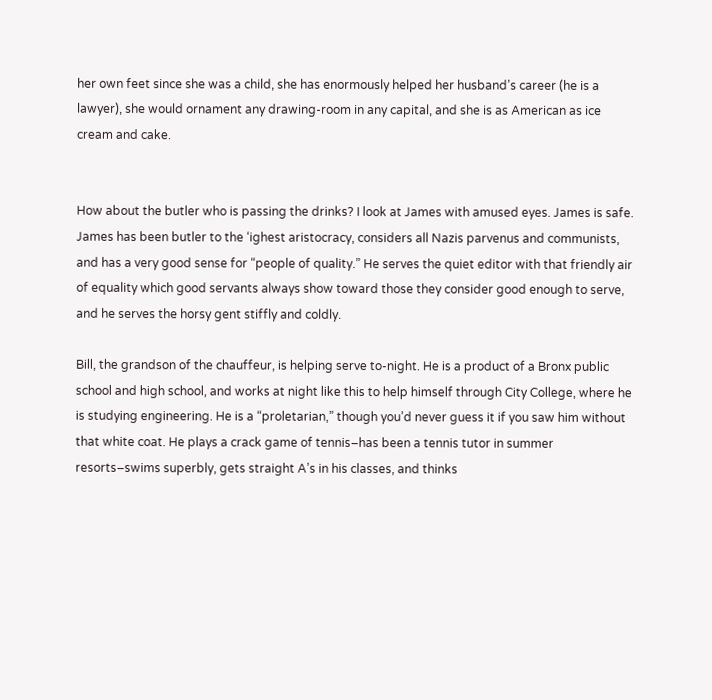her own feet since she was a child, she has enormously helped her husband’s career (he is a lawyer), she would ornament any drawing-room in any capital, and she is as American as ice cream and cake.


How about the butler who is passing the drinks? I look at James with amused eyes. James is safe. James has been butler to the ‘ighest aristocracy, considers all Nazis parvenus and communists, and has a very good sense for “people of quality.” He serves the quiet editor with that friendly air of equality which good servants always show toward those they consider good enough to serve, and he serves the horsy gent stiffly and coldly.

Bill, the grandson of the chauffeur, is helping serve to-night. He is a product of a Bronx public school and high school, and works at night like this to help himself through City College, where he is studying engineering. He is a “proletarian,” though you’d never guess it if you saw him without that white coat. He plays a crack game of tennis–has been a tennis tutor in summer resorts–swims superbly, gets straight A’s in his classes, and thinks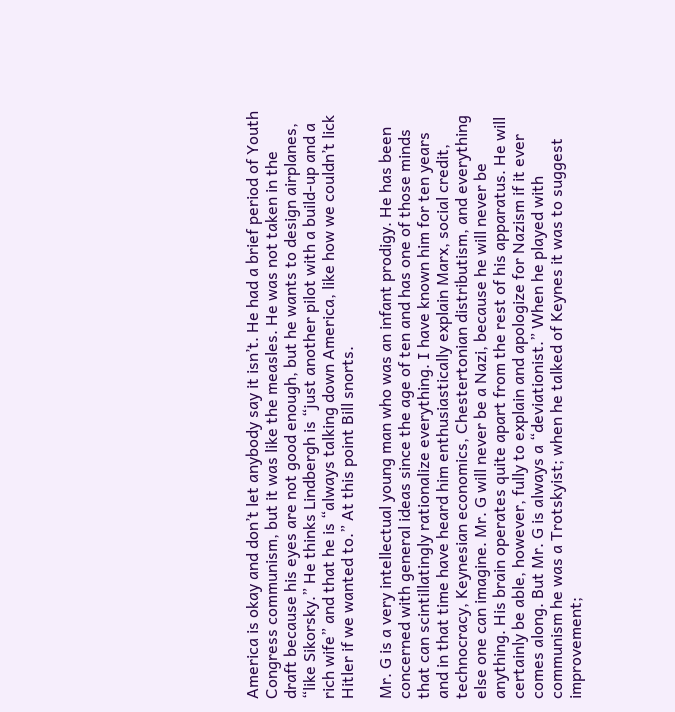America is okay and don’t let anybody say it isn’t. He had a brief period of Youth Congress communism, but it was like the measles. He was not taken in the draft because his eyes are not good enough, but he wants to design airplanes, “like Sikorsky.” He thinks Lindbergh is “just another pilot with a build-up and a rich wife” and that he is “always talking down America, like how we couldn’t lick Hitler if we wanted to.” At this point Bill snorts.

Mr. G is a very intellectual young man who was an infant prodigy. He has been concerned with general ideas since the age of ten and has one of those minds that can scintillatingly rationalize everything. I have known him for ten years and in that time have heard him enthusiastically explain Marx, social credit, technocracy, Keynesian economics, Chestertonian distributism, and everything else one can imagine. Mr. G will never be a Nazi, because he will never be anything. His brain operates quite apart from the rest of his apparatus. He will certainly be able, however, fully to explain and apologize for Nazism if it ever comes along. But Mr. G is always a “deviationist.” When he played with communism he was a Trotskyist; when he talked of Keynes it was to suggest improvement;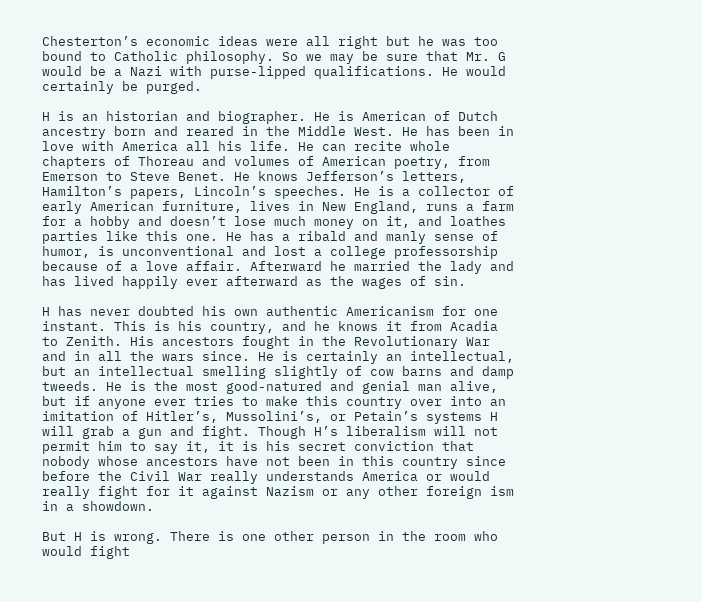Chesterton’s economic ideas were all right but he was too bound to Catholic philosophy. So we may be sure that Mr. G would be a Nazi with purse-lipped qualifications. He would certainly be purged.

H is an historian and biographer. He is American of Dutch ancestry born and reared in the Middle West. He has been in love with America all his life. He can recite whole chapters of Thoreau and volumes of American poetry, from Emerson to Steve Benet. He knows Jefferson’s letters, Hamilton’s papers, Lincoln’s speeches. He is a collector of early American furniture, lives in New England, runs a farm for a hobby and doesn’t lose much money on it, and loathes parties like this one. He has a ribald and manly sense of humor, is unconventional and lost a college professorship because of a love affair. Afterward he married the lady and has lived happily ever afterward as the wages of sin.

H has never doubted his own authentic Americanism for one instant. This is his country, and he knows it from Acadia to Zenith. His ancestors fought in the Revolutionary War and in all the wars since. He is certainly an intellectual, but an intellectual smelling slightly of cow barns and damp tweeds. He is the most good-natured and genial man alive, but if anyone ever tries to make this country over into an imitation of Hitler’s, Mussolini’s, or Petain’s systems H will grab a gun and fight. Though H’s liberalism will not permit him to say it, it is his secret conviction that nobody whose ancestors have not been in this country since before the Civil War really understands America or would really fight for it against Nazism or any other foreign ism in a showdown.

But H is wrong. There is one other person in the room who would fight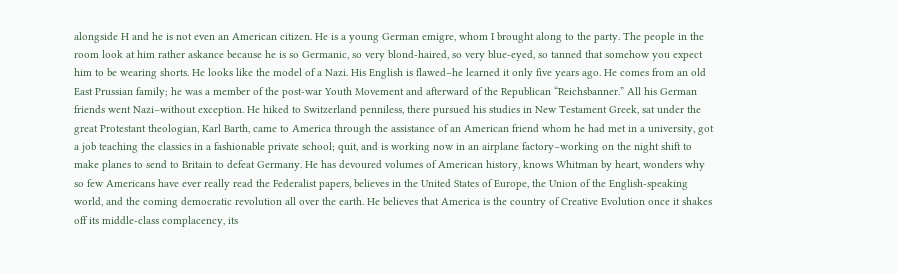alongside H and he is not even an American citizen. He is a young German emigre, whom I brought along to the party. The people in the room look at him rather askance because he is so Germanic, so very blond-haired, so very blue-eyed, so tanned that somehow you expect him to be wearing shorts. He looks like the model of a Nazi. His English is flawed–he learned it only five years ago. He comes from an old East Prussian family; he was a member of the post-war Youth Movement and afterward of the Republican “Reichsbanner.” All his German friends went Nazi–without exception. He hiked to Switzerland penniless, there pursued his studies in New Testament Greek, sat under the great Protestant theologian, Karl Barth, came to America through the assistance of an American friend whom he had met in a university, got a job teaching the classics in a fashionable private school; quit, and is working now in an airplane factory–working on the night shift to make planes to send to Britain to defeat Germany. He has devoured volumes of American history, knows Whitman by heart, wonders why so few Americans have ever really read the Federalist papers, believes in the United States of Europe, the Union of the English-speaking world, and the coming democratic revolution all over the earth. He believes that America is the country of Creative Evolution once it shakes off its middle-class complacency, its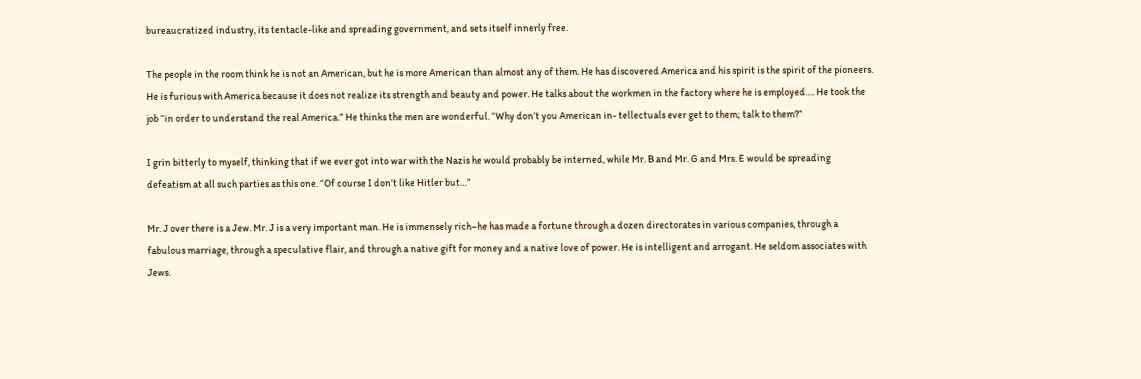bureaucratized industry, its tentacle-like and spreading government, and sets itself innerly free.

The people in the room think he is not an American, but he is more American than almost any of them. He has discovered America and his spirit is the spirit of the pioneers. He is furious with America because it does not realize its strength and beauty and power. He talks about the workmen in the factory where he is employed…. He took the job “in order to understand the real America.” He thinks the men are wonderful. “Why don’t you American in- tellectuals ever get to them; talk to them?”

I grin bitterly to myself, thinking that if we ever got into war with the Nazis he would probably be interned, while Mr. B and Mr. G and Mrs. E would be spreading defeatism at all such parties as this one. “Of course I don’t like Hitler but…”

Mr. J over there is a Jew. Mr. J is a very important man. He is immensely rich–he has made a fortune through a dozen directorates in various companies, through a fabulous marriage, through a speculative flair, and through a native gift for money and a native love of power. He is intelligent and arrogant. He seldom associates with Jews.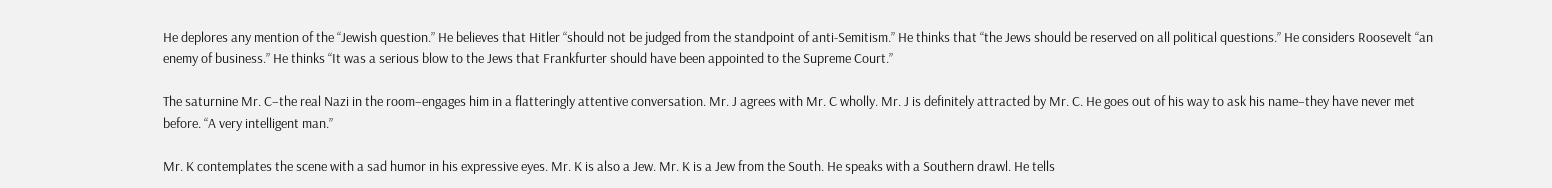He deplores any mention of the “Jewish question.” He believes that Hitler “should not be judged from the standpoint of anti-Semitism.” He thinks that “the Jews should be reserved on all political questions.” He considers Roosevelt “an enemy of business.” He thinks “It was a serious blow to the Jews that Frankfurter should have been appointed to the Supreme Court.”

The saturnine Mr. C–the real Nazi in the room–engages him in a flatteringly attentive conversation. Mr. J agrees with Mr. C wholly. Mr. J is definitely attracted by Mr. C. He goes out of his way to ask his name–they have never met before. “A very intelligent man.”

Mr. K contemplates the scene with a sad humor in his expressive eyes. Mr. K is also a Jew. Mr. K is a Jew from the South. He speaks with a Southern drawl. He tells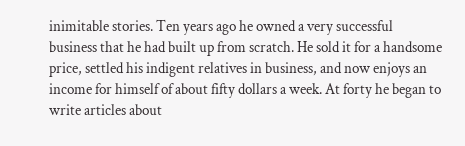inimitable stories. Ten years ago he owned a very successful business that he had built up from scratch. He sold it for a handsome price, settled his indigent relatives in business, and now enjoys an income for himself of about fifty dollars a week. At forty he began to write articles about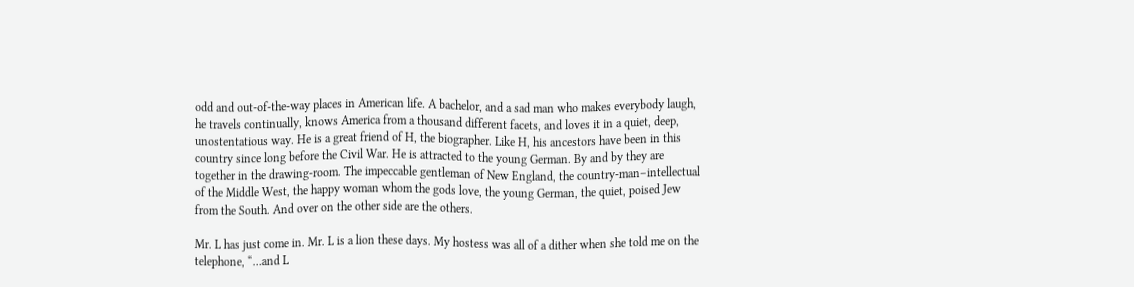odd and out-of-the-way places in American life. A bachelor, and a sad man who makes everybody laugh, he travels continually, knows America from a thousand different facets, and loves it in a quiet, deep, unostentatious way. He is a great friend of H, the biographer. Like H, his ancestors have been in this country since long before the Civil War. He is attracted to the young German. By and by they are together in the drawing-room. The impeccable gentleman of New England, the country-man–intellectual of the Middle West, the happy woman whom the gods love, the young German, the quiet, poised Jew from the South. And over on the other side are the others.

Mr. L has just come in. Mr. L is a lion these days. My hostess was all of a dither when she told me on the telephone, “…and L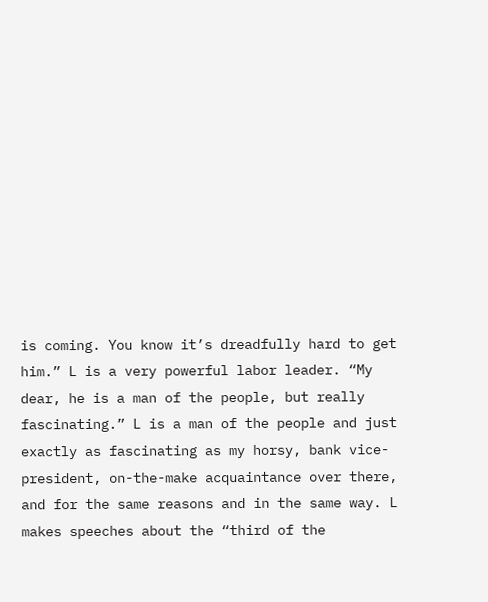is coming. You know it’s dreadfully hard to get him.” L is a very powerful labor leader. “My dear, he is a man of the people, but really fascinating.” L is a man of the people and just exactly as fascinating as my horsy, bank vice-president, on-the-make acquaintance over there, and for the same reasons and in the same way. L makes speeches about the “third of the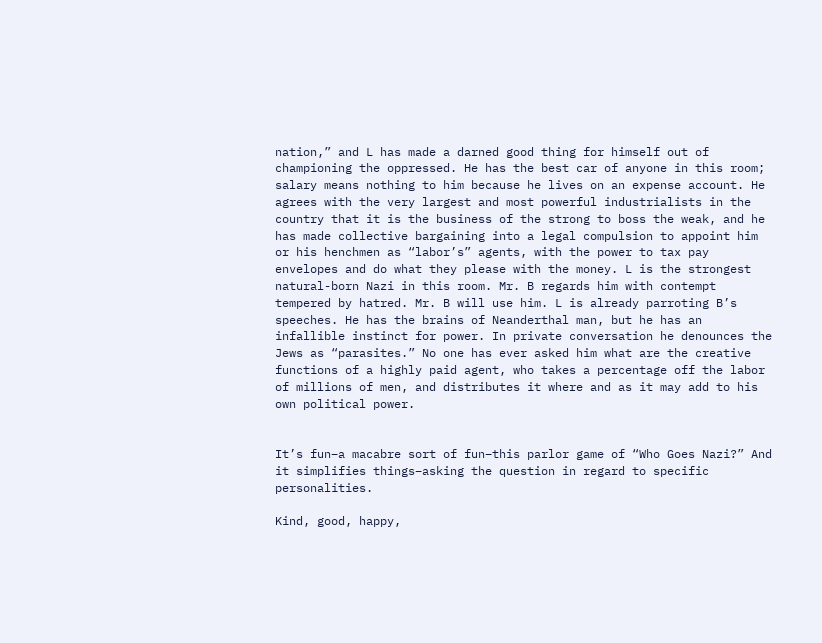nation,” and L has made a darned good thing for himself out of championing the oppressed. He has the best car of anyone in this room; salary means nothing to him because he lives on an expense account. He agrees with the very largest and most powerful industrialists in the country that it is the business of the strong to boss the weak, and he has made collective bargaining into a legal compulsion to appoint him or his henchmen as “labor’s” agents, with the power to tax pay envelopes and do what they please with the money. L is the strongest natural-born Nazi in this room. Mr. B regards him with contempt tempered by hatred. Mr. B will use him. L is already parroting B’s speeches. He has the brains of Neanderthal man, but he has an infallible instinct for power. In private conversation he denounces the Jews as “parasites.” No one has ever asked him what are the creative functions of a highly paid agent, who takes a percentage off the labor of millions of men, and distributes it where and as it may add to his own political power.


It’s fun–a macabre sort of fun–this parlor game of “Who Goes Nazi?” And it simplifies things–asking the question in regard to specific personalities.

Kind, good, happy,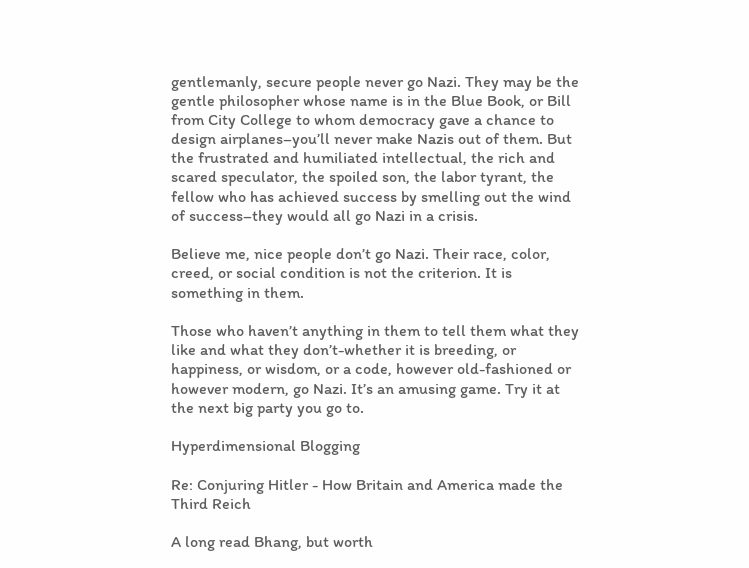gentlemanly, secure people never go Nazi. They may be the gentle philosopher whose name is in the Blue Book, or Bill from City College to whom democracy gave a chance to design airplanes–you’ll never make Nazis out of them. But the frustrated and humiliated intellectual, the rich and scared speculator, the spoiled son, the labor tyrant, the fellow who has achieved success by smelling out the wind of success–they would all go Nazi in a crisis.

Believe me, nice people don’t go Nazi. Their race, color, creed, or social condition is not the criterion. It is something in them.

Those who haven’t anything in them to tell them what they like and what they don’t-whether it is breeding, or happiness, or wisdom, or a code, however old-fashioned or however modern, go Nazi. It’s an amusing game. Try it at the next big party you go to.

Hyperdimensional Blogging

Re: Conjuring Hitler - How Britain and America made the Third Reich

A long read Bhang, but worth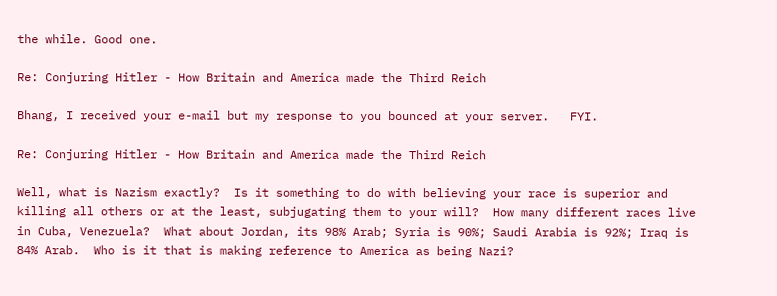the while. Good one.

Re: Conjuring Hitler - How Britain and America made the Third Reich

Bhang, I received your e-mail but my response to you bounced at your server.   FYI.

Re: Conjuring Hitler - How Britain and America made the Third Reich

Well, what is Nazism exactly?  Is it something to do with believing your race is superior and killing all others or at the least, subjugating them to your will?  How many different races live in Cuba, Venezuela?  What about Jordan, its 98% Arab; Syria is 90%; Saudi Arabia is 92%; Iraq is 84% Arab.  Who is it that is making reference to America as being Nazi?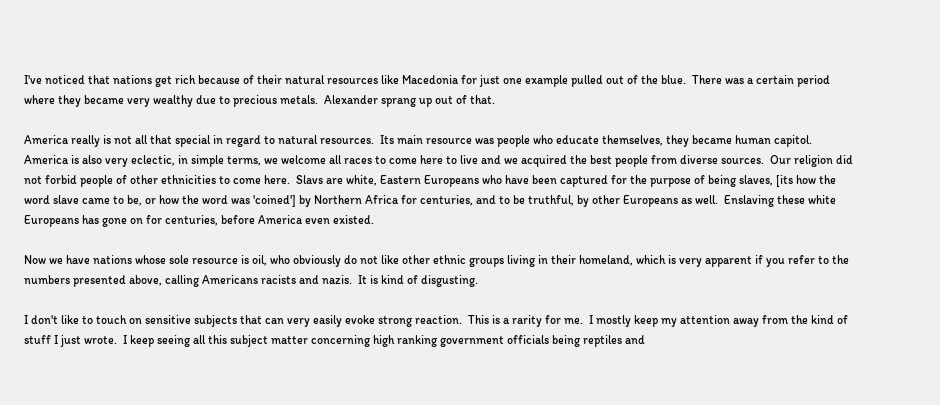I've noticed that nations get rich because of their natural resources like Macedonia for just one example pulled out of the blue.  There was a certain period where they became very wealthy due to precious metals.  Alexander sprang up out of that.

America really is not all that special in regard to natural resources.  Its main resource was people who educate themselves, they became human capitol.  America is also very eclectic, in simple terms, we welcome all races to come here to live and we acquired the best people from diverse sources.  Our religion did not forbid people of other ethnicities to come here.  Slavs are white, Eastern Europeans who have been captured for the purpose of being slaves, [its how the word slave came to be, or how the word was 'coined'] by Northern Africa for centuries, and to be truthful, by other Europeans as well.  Enslaving these white Europeans has gone on for centuries, before America even existed.

Now we have nations whose sole resource is oil, who obviously do not like other ethnic groups living in their homeland, which is very apparent if you refer to the numbers presented above, calling Americans racists and nazis.  It is kind of disgusting.

I don't like to touch on sensitive subjects that can very easily evoke strong reaction.  This is a rarity for me.  I mostly keep my attention away from the kind of stuff I just wrote.  I keep seeing all this subject matter concerning high ranking government officials being reptiles and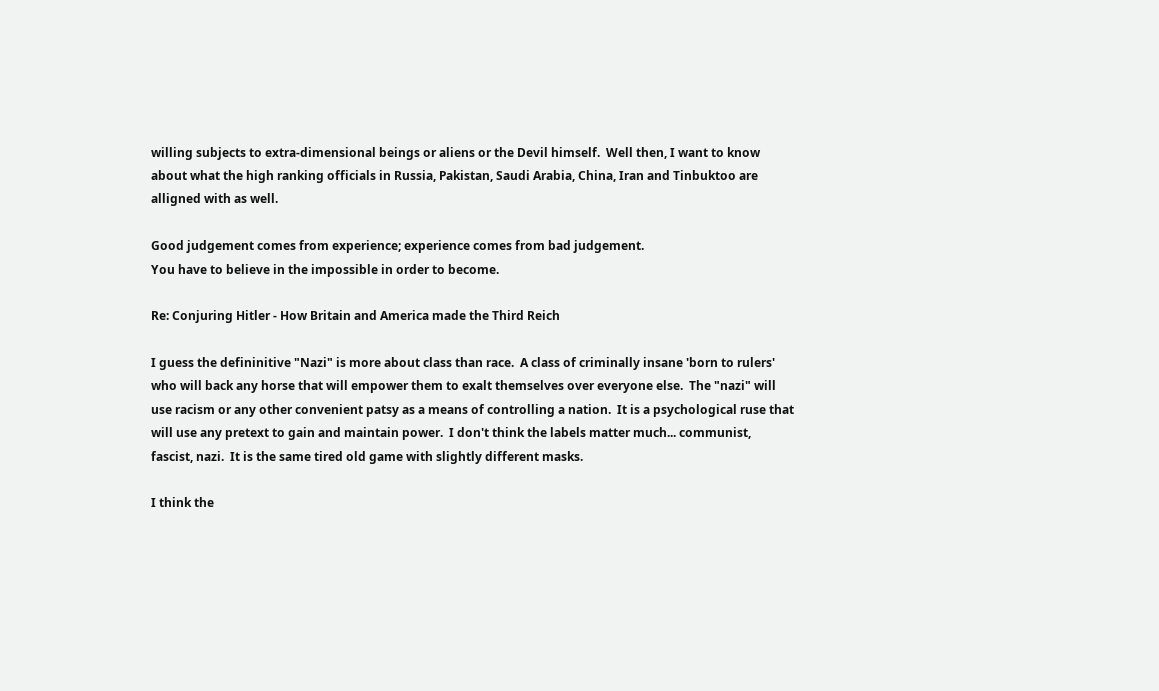willing subjects to extra-dimensional beings or aliens or the Devil himself.  Well then, I want to know about what the high ranking officials in Russia, Pakistan, Saudi Arabia, China, Iran and Tinbuktoo are alligned with as well.

Good judgement comes from experience; experience comes from bad judgement.
You have to believe in the impossible in order to become.

Re: Conjuring Hitler - How Britain and America made the Third Reich

I guess the defininitive "Nazi" is more about class than race.  A class of criminally insane 'born to rulers' who will back any horse that will empower them to exalt themselves over everyone else.  The "nazi" will use racism or any other convenient patsy as a means of controlling a nation.  It is a psychological ruse that will use any pretext to gain and maintain power.  I don't think the labels matter much... communist, fascist, nazi.  It is the same tired old game with slightly different masks.

I think the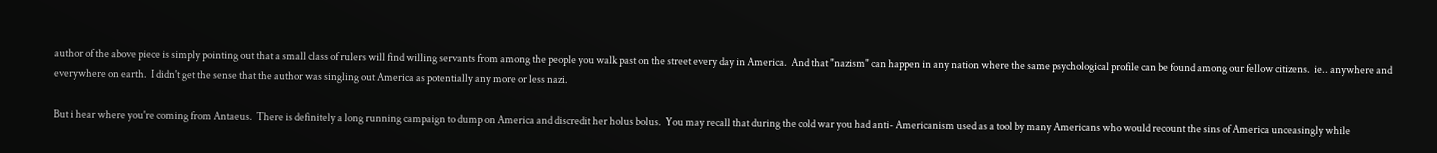author of the above piece is simply pointing out that a small class of rulers will find willing servants from among the people you walk past on the street every day in America.  And that "nazism" can happen in any nation where the same psychological profile can be found among our fellow citizens.  ie.. anywhere and everywhere on earth.  I didn't get the sense that the author was singling out America as potentially any more or less nazi.

But i hear where you're coming from Antaeus.  There is definitely a long running campaign to dump on America and discredit her holus bolus.  You may recall that during the cold war you had anti- Americanism used as a tool by many Americans who would recount the sins of America unceasingly while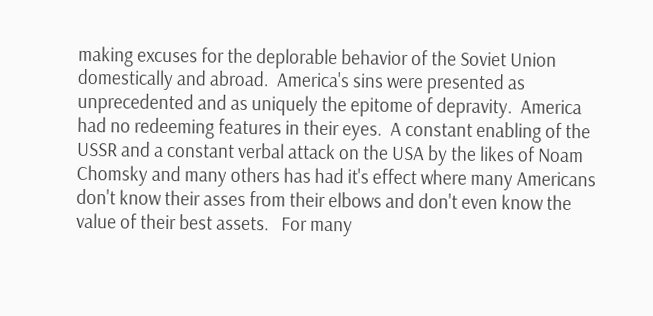making excuses for the deplorable behavior of the Soviet Union domestically and abroad.  America's sins were presented as unprecedented and as uniquely the epitome of depravity.  America had no redeeming features in their eyes.  A constant enabling of the USSR and a constant verbal attack on the USA by the likes of Noam Chomsky and many others has had it's effect where many Americans don't know their asses from their elbows and don't even know the value of their best assets.   For many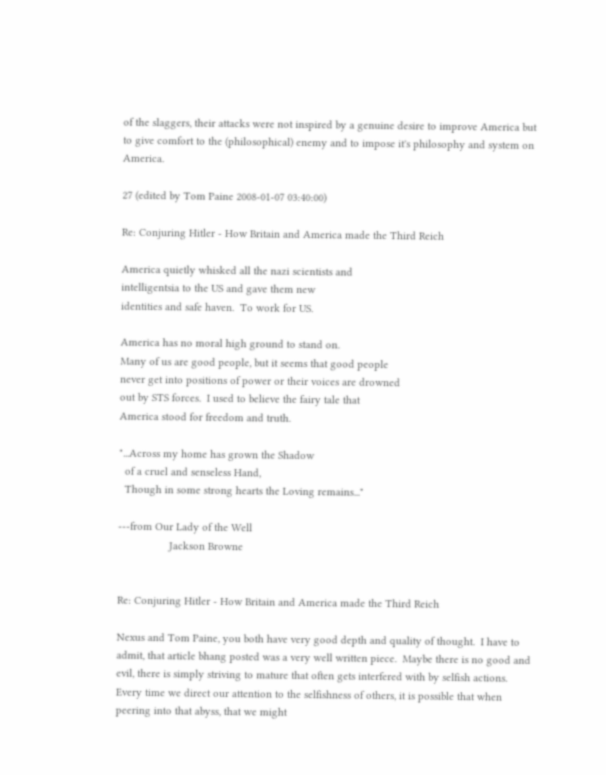of the slaggers, their attacks were not inspired by a genuine desire to improve America but to give comfort to the (philosophical) enemy and to impose it's philosophy and system on America.

27 (edited by Tom Paine 2008-01-07 03:40:00)

Re: Conjuring Hitler - How Britain and America made the Third Reich

America quietly whisked all the nazi scientists and
intelligentsia to the US and gave them new
identities and safe haven.  To work for US.

America has no moral high ground to stand on.
Many of us are good people, but it seems that good people
never get into positions of power or their voices are drowned
out by STS forces.  I used to believe the fairy tale that
America stood for freedom and truth.

"...Across my home has grown the Shadow
  of a cruel and senseless Hand,
  Though in some strong hearts the Loving remains..."

---from Our Lady of the Well
                 Jackson Browne


Re: Conjuring Hitler - How Britain and America made the Third Reich

Nexus and Tom Paine, you both have very good depth and quality of thought.  I have to admit, that article bhang posted was a very well written piece.  Maybe there is no good and evil, there is simply striving to mature that often gets interfered with by selfish actions.  Every time we direct our attention to the selfishness of others, it is possible that when peering into that abyss, that we might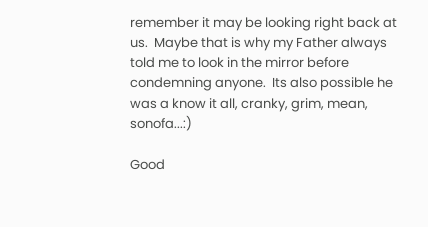remember it may be looking right back at us.  Maybe that is why my Father always told me to look in the mirror before condemning anyone.  Its also possible he was a know it all, cranky, grim, mean, sonofa...:)

Good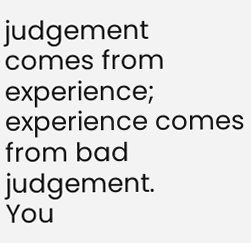judgement comes from experience; experience comes from bad judgement.
You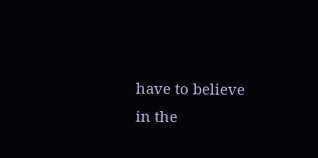have to believe in the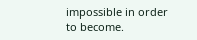impossible in order to become.